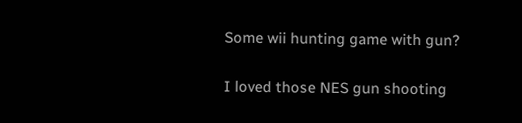Some wii hunting game with gun?

I loved those NES gun shooting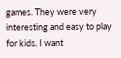games. They were very interesting and easy to play for kids. I want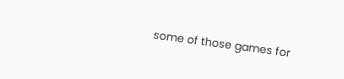some of those games for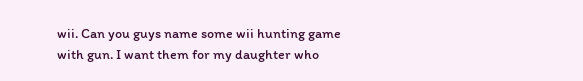wii. Can you guys name some wii hunting game with gun. I want them for my daughter who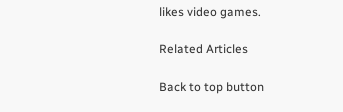likes video games.

Related Articles

Back to top button